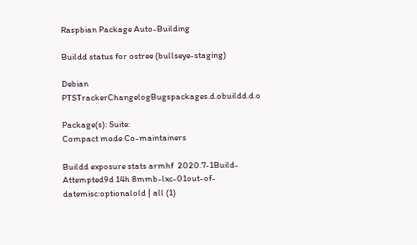Raspbian Package Auto-Building

Buildd status for ostree (bullseye-staging)

Debian PTSTrackerChangelogBugspackages.d.obuildd.d.o

Package(s): Suite:
Compact mode Co-maintainers

Buildd exposure stats armhf  2020.7-1Build-Attempted9d 14h 8mmb-lxc-01out-of-datemisc:optionalold | all (1)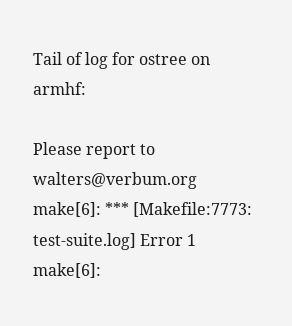Tail of log for ostree on armhf:

Please report to walters@verbum.org
make[6]: *** [Makefile:7773: test-suite.log] Error 1
make[6]: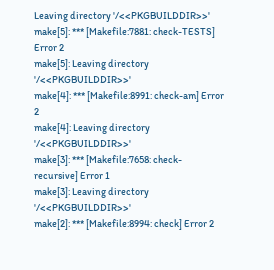Leaving directory '/<<PKGBUILDDIR>>'
make[5]: *** [Makefile:7881: check-TESTS] Error 2
make[5]: Leaving directory '/<<PKGBUILDDIR>>'
make[4]: *** [Makefile:8991: check-am] Error 2
make[4]: Leaving directory '/<<PKGBUILDDIR>>'
make[3]: *** [Makefile:7658: check-recursive] Error 1
make[3]: Leaving directory '/<<PKGBUILDDIR>>'
make[2]: *** [Makefile:8994: check] Error 2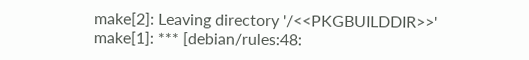make[2]: Leaving directory '/<<PKGBUILDDIR>>'
make[1]: *** [debian/rules:48: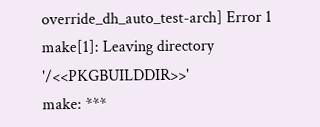override_dh_auto_test-arch] Error 1
make[1]: Leaving directory '/<<PKGBUILDDIR>>'
make: ***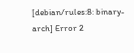[debian/rules:8: binary-arch] Error 2